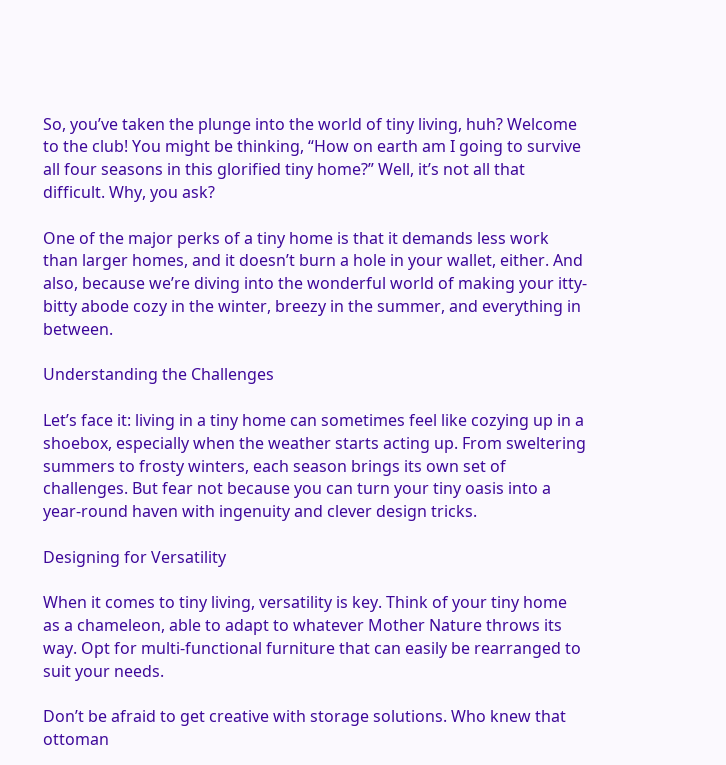So, you’ve taken the plunge into the world of tiny living, huh? Welcome to the club! You might be thinking, “How on earth am I going to survive all four seasons in this glorified tiny home?” Well, it’s not all that difficult. Why, you ask?

One of the major perks of a tiny home is that it demands less work than larger homes, and it doesn’t burn a hole in your wallet, either. And also, because we’re diving into the wonderful world of making your itty-bitty abode cozy in the winter, breezy in the summer, and everything in between.

Understanding the Challenges

Let’s face it: living in a tiny home can sometimes feel like cozying up in a shoebox, especially when the weather starts acting up. From sweltering summers to frosty winters, each season brings its own set of challenges. But fear not because you can turn your tiny oasis into a year-round haven with ingenuity and clever design tricks.

Designing for Versatility

When it comes to tiny living, versatility is key. Think of your tiny home as a chameleon, able to adapt to whatever Mother Nature throws its way. Opt for multi-functional furniture that can easily be rearranged to suit your needs.

Don’t be afraid to get creative with storage solutions. Who knew that ottoman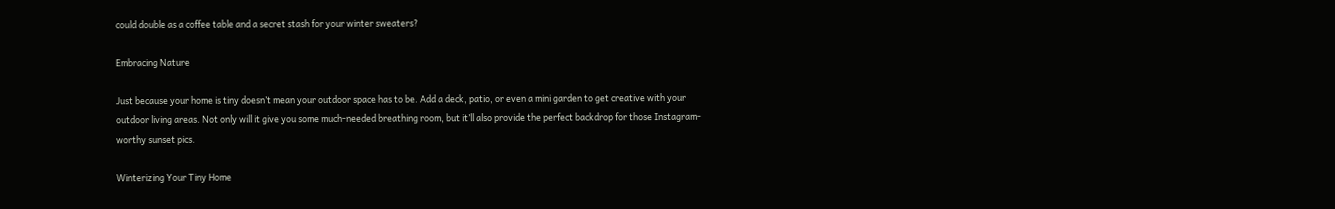could double as a coffee table and a secret stash for your winter sweaters?

Embracing Nature

Just because your home is tiny doesn’t mean your outdoor space has to be. Add a deck, patio, or even a mini garden to get creative with your outdoor living areas. Not only will it give you some much-needed breathing room, but it’ll also provide the perfect backdrop for those Instagram-worthy sunset pics.

Winterizing Your Tiny Home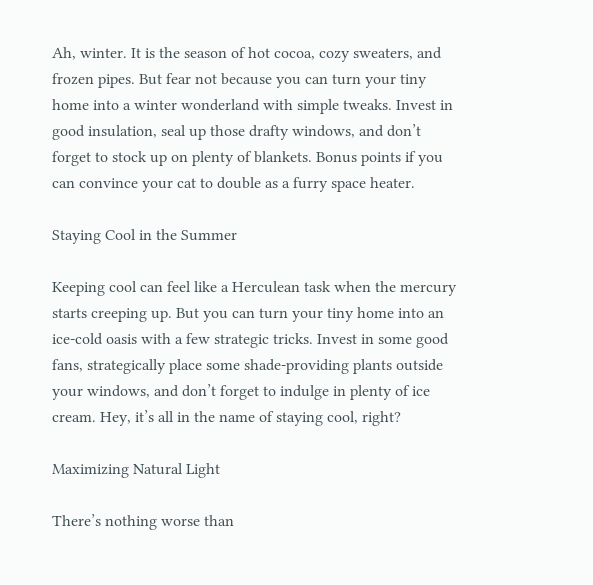Ah, winter. It is the season of hot cocoa, cozy sweaters, and frozen pipes. But fear not because you can turn your tiny home into a winter wonderland with simple tweaks. Invest in good insulation, seal up those drafty windows, and don’t forget to stock up on plenty of blankets. Bonus points if you can convince your cat to double as a furry space heater.

Staying Cool in the Summer

Keeping cool can feel like a Herculean task when the mercury starts creeping up. But you can turn your tiny home into an ice-cold oasis with a few strategic tricks. Invest in some good fans, strategically place some shade-providing plants outside your windows, and don’t forget to indulge in plenty of ice cream. Hey, it’s all in the name of staying cool, right?

Maximizing Natural Light

There’s nothing worse than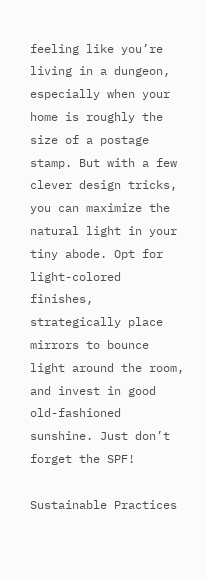feeling like you’re living in a dungeon, especially when your home is roughly the size of a postage stamp. But with a few clever design tricks, you can maximize the natural light in your tiny abode. Opt for light-colored finishes, strategically place mirrors to bounce light around the room, and invest in good old-fashioned sunshine. Just don’t forget the SPF!

Sustainable Practices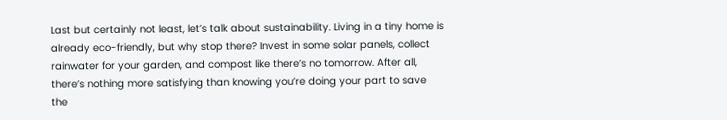Last but certainly not least, let’s talk about sustainability. Living in a tiny home is already eco-friendly, but why stop there? Invest in some solar panels, collect rainwater for your garden, and compost like there’s no tomorrow. After all, there’s nothing more satisfying than knowing you’re doing your part to save the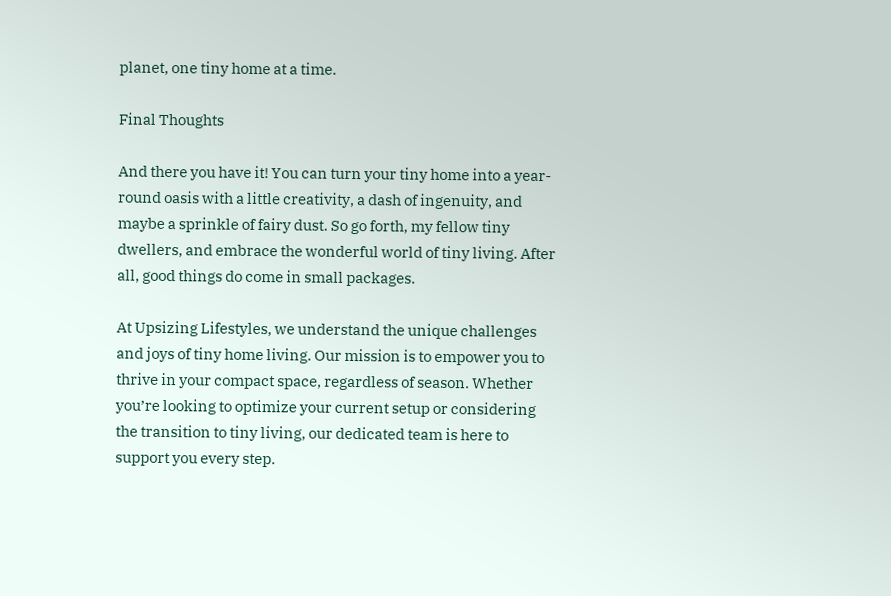planet, one tiny home at a time.

Final Thoughts

And there you have it! You can turn your tiny home into a year-round oasis with a little creativity, a dash of ingenuity, and maybe a sprinkle of fairy dust. So go forth, my fellow tiny dwellers, and embrace the wonderful world of tiny living. After all, good things do come in small packages.

At Upsizing Lifestyles, we understand the unique challenges and joys of tiny home living. Our mission is to empower you to thrive in your compact space, regardless of season. Whether you’re looking to optimize your current setup or considering the transition to tiny living, our dedicated team is here to support you every step.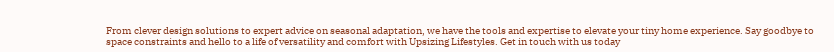From clever design solutions to expert advice on seasonal adaptation, we have the tools and expertise to elevate your tiny home experience. Say goodbye to space constraints and hello to a life of versatility and comfort with Upsizing Lifestyles. Get in touch with us today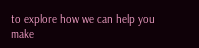to explore how we can help you make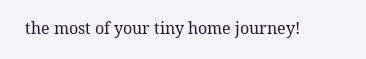the most of your tiny home journey!